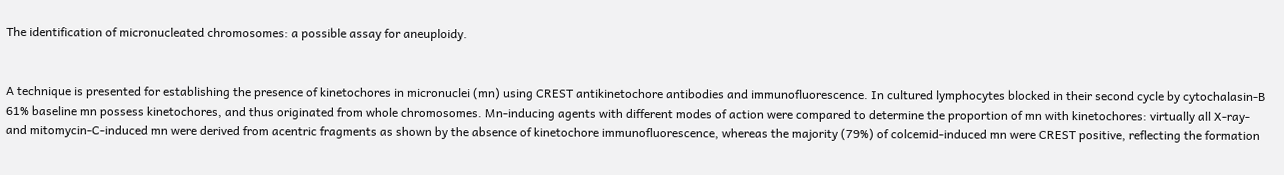The identification of micronucleated chromosomes: a possible assay for aneuploidy.


A technique is presented for establishing the presence of kinetochores in micronuclei (mn) using CREST antikinetochore antibodies and immunofluorescence. In cultured lymphocytes blocked in their second cycle by cytochalasin-B 61% baseline mn possess kinetochores, and thus originated from whole chromosomes. Mn-inducing agents with different modes of action were compared to determine the proportion of mn with kinetochores: virtually all X-ray- and mitomycin-C-induced mn were derived from acentric fragments as shown by the absence of kinetochore immunofluorescence, whereas the majority (79%) of colcemid-induced mn were CREST positive, reflecting the formation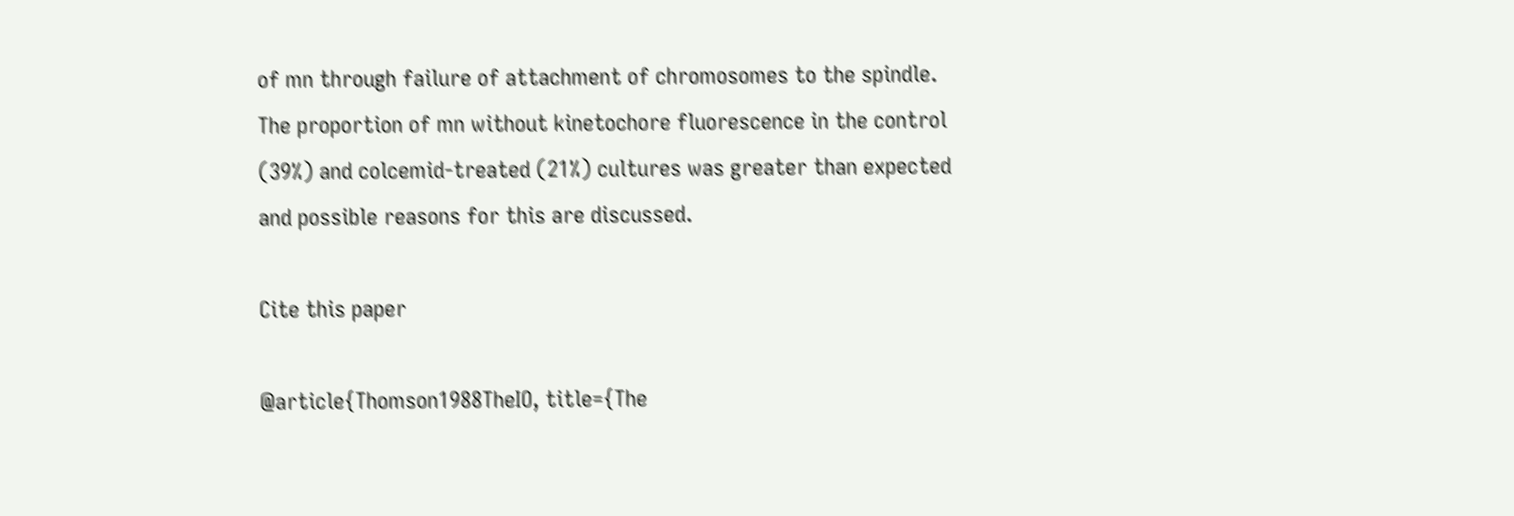of mn through failure of attachment of chromosomes to the spindle. The proportion of mn without kinetochore fluorescence in the control (39%) and colcemid-treated (21%) cultures was greater than expected and possible reasons for this are discussed.

Cite this paper

@article{Thomson1988TheIO, title={The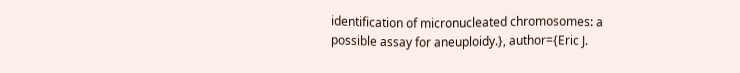identification of micronucleated chromosomes: a possible assay for aneuploidy.}, author={Eric J.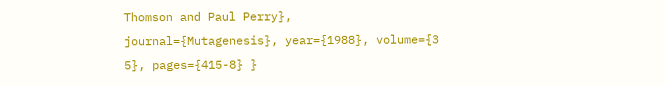Thomson and Paul Perry}, journal={Mutagenesis}, year={1988}, volume={3 5}, pages={415-8} }